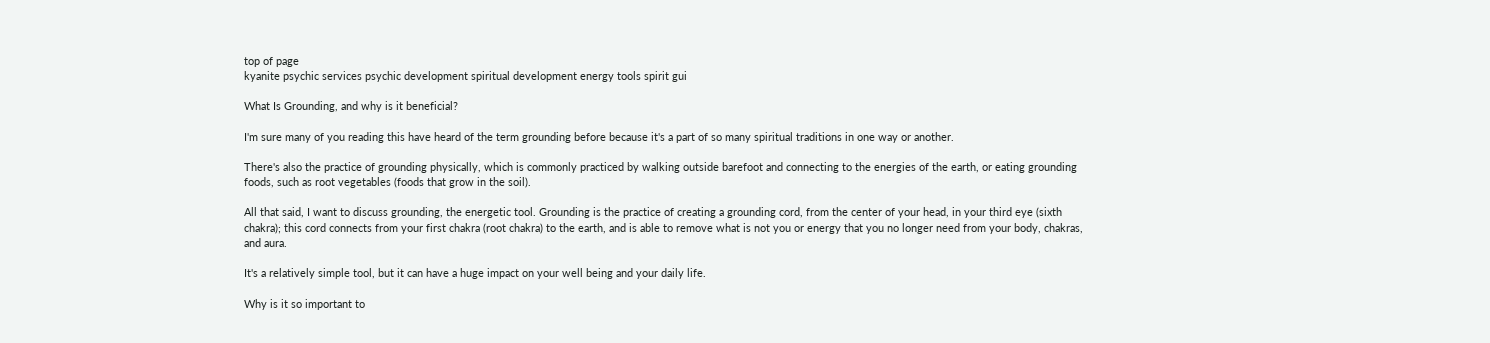top of page
kyanite psychic services psychic development spiritual development energy tools spirit gui

What Is Grounding, and why is it beneficial?

I'm sure many of you reading this have heard of the term grounding before because it's a part of so many spiritual traditions in one way or another.

There's also the practice of grounding physically, which is commonly practiced by walking outside barefoot and connecting to the energies of the earth, or eating grounding foods, such as root vegetables (foods that grow in the soil).

All that said, I want to discuss grounding, the energetic tool. Grounding is the practice of creating a grounding cord, from the center of your head, in your third eye (sixth chakra); this cord connects from your first chakra (root chakra) to the earth, and is able to remove what is not you or energy that you no longer need from your body, chakras, and aura.

It's a relatively simple tool, but it can have a huge impact on your well being and your daily life.

Why is it so important to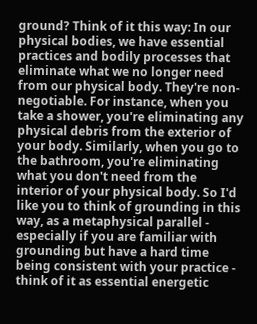ground? Think of it this way: In our physical bodies, we have essential practices and bodily processes that eliminate what we no longer need from our physical body. They're non-negotiable. For instance, when you take a shower, you're eliminating any physical debris from the exterior of your body. Similarly, when you go to the bathroom, you're eliminating what you don't need from the interior of your physical body. So I'd like you to think of grounding in this way, as a metaphysical parallel - especially if you are familiar with grounding but have a hard time being consistent with your practice - think of it as essential energetic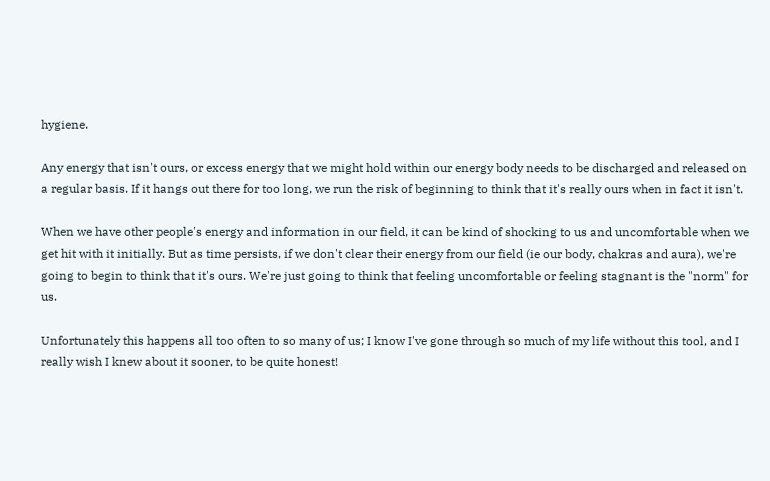hygiene.

Any energy that isn't ours, or excess energy that we might hold within our energy body needs to be discharged and released on a regular basis. If it hangs out there for too long, we run the risk of beginning to think that it's really ours when in fact it isn't.

When we have other people's energy and information in our field, it can be kind of shocking to us and uncomfortable when we get hit with it initially. But as time persists, if we don't clear their energy from our field (ie our body, chakras and aura), we're going to begin to think that it's ours. We're just going to think that feeling uncomfortable or feeling stagnant is the "norm" for us.

Unfortunately this happens all too often to so many of us; I know I've gone through so much of my life without this tool, and I really wish I knew about it sooner, to be quite honest!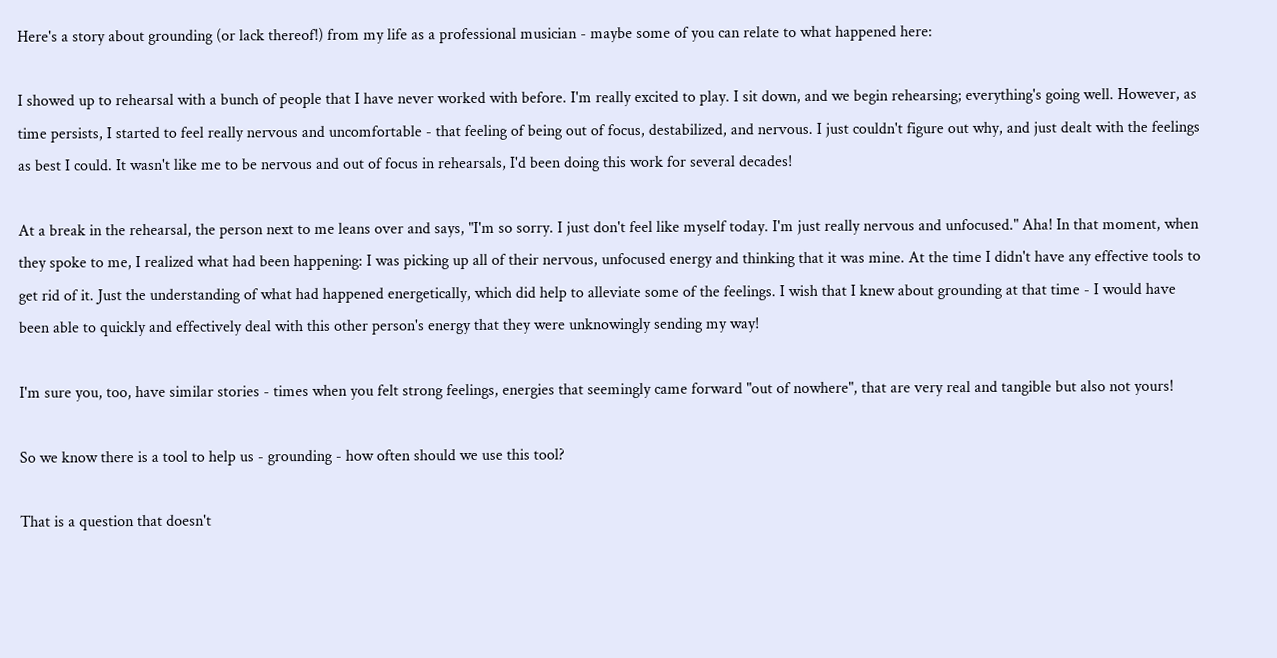Here's a story about grounding (or lack thereof!) from my life as a professional musician - maybe some of you can relate to what happened here:

I showed up to rehearsal with a bunch of people that I have never worked with before. I'm really excited to play. I sit down, and we begin rehearsing; everything's going well. However, as time persists, I started to feel really nervous and uncomfortable - that feeling of being out of focus, destabilized, and nervous. I just couldn't figure out why, and just dealt with the feelings as best I could. It wasn't like me to be nervous and out of focus in rehearsals, I'd been doing this work for several decades!

At a break in the rehearsal, the person next to me leans over and says, "I'm so sorry. I just don't feel like myself today. I'm just really nervous and unfocused." Aha! In that moment, when they spoke to me, I realized what had been happening: I was picking up all of their nervous, unfocused energy and thinking that it was mine. At the time I didn't have any effective tools to get rid of it. Just the understanding of what had happened energetically, which did help to alleviate some of the feelings. I wish that I knew about grounding at that time - I would have been able to quickly and effectively deal with this other person's energy that they were unknowingly sending my way!

I'm sure you, too, have similar stories - times when you felt strong feelings, energies that seemingly came forward "out of nowhere", that are very real and tangible but also not yours!

So we know there is a tool to help us - grounding - how often should we use this tool?

That is a question that doesn't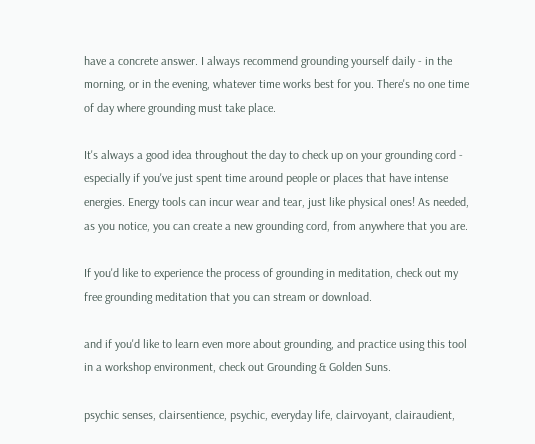have a concrete answer. I always recommend grounding yourself daily - in the morning, or in the evening, whatever time works best for you. There's no one time of day where grounding must take place.

It's always a good idea throughout the day to check up on your grounding cord - especially if you've just spent time around people or places that have intense energies. Energy tools can incur wear and tear, just like physical ones! As needed, as you notice, you can create a new grounding cord, from anywhere that you are.

If you'd like to experience the process of grounding in meditation, check out my free grounding meditation that you can stream or download.

and if you'd like to learn even more about grounding, and practice using this tool in a workshop environment, check out Grounding & Golden Suns.

psychic senses, clairsentience, psychic, everyday life, clairvoyant, clairaudient,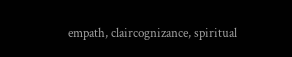empath, claircognizance, spiritual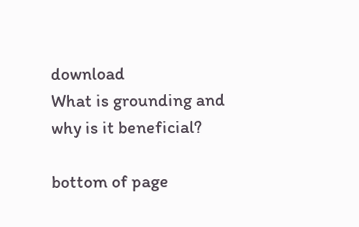download
What is grounding and why is it beneficial?

bottom of page